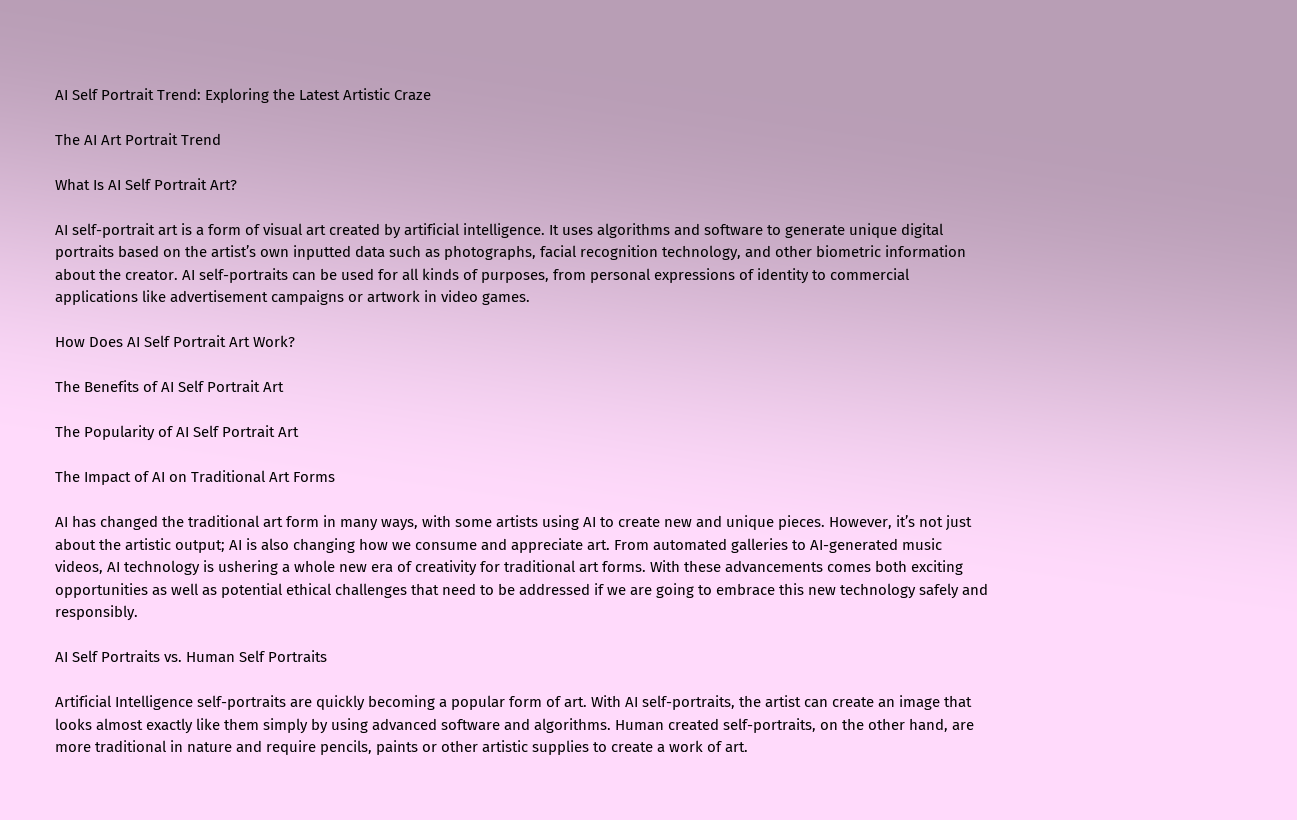AI Self Portrait Trend: Exploring the Latest Artistic Craze

The AI Art Portrait Trend

What Is AI Self Portrait Art?

AI self-portrait art is a form of visual art created by artificial intelligence. It uses algorithms and software to generate unique digital portraits based on the artist’s own inputted data such as photographs, facial recognition technology, and other biometric information about the creator. AI self-portraits can be used for all kinds of purposes, from personal expressions of identity to commercial applications like advertisement campaigns or artwork in video games.

How Does AI Self Portrait Art Work?

The Benefits of AI Self Portrait Art

The Popularity of AI Self Portrait Art

The Impact of AI on Traditional Art Forms

AI has changed the traditional art form in many ways, with some artists using AI to create new and unique pieces. However, it’s not just about the artistic output; AI is also changing how we consume and appreciate art. From automated galleries to AI-generated music videos, AI technology is ushering a whole new era of creativity for traditional art forms. With these advancements comes both exciting opportunities as well as potential ethical challenges that need to be addressed if we are going to embrace this new technology safely and responsibly.

AI Self Portraits vs. Human Self Portraits

Artificial Intelligence self-portraits are quickly becoming a popular form of art. With AI self-portraits, the artist can create an image that looks almost exactly like them simply by using advanced software and algorithms. Human created self-portraits, on the other hand, are more traditional in nature and require pencils, paints or other artistic supplies to create a work of art.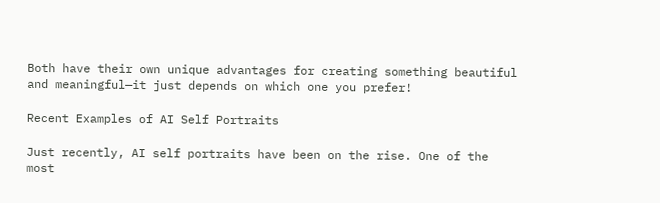Both have their own unique advantages for creating something beautiful and meaningful—it just depends on which one you prefer!

Recent Examples of AI Self Portraits

Just recently, AI self portraits have been on the rise. One of the most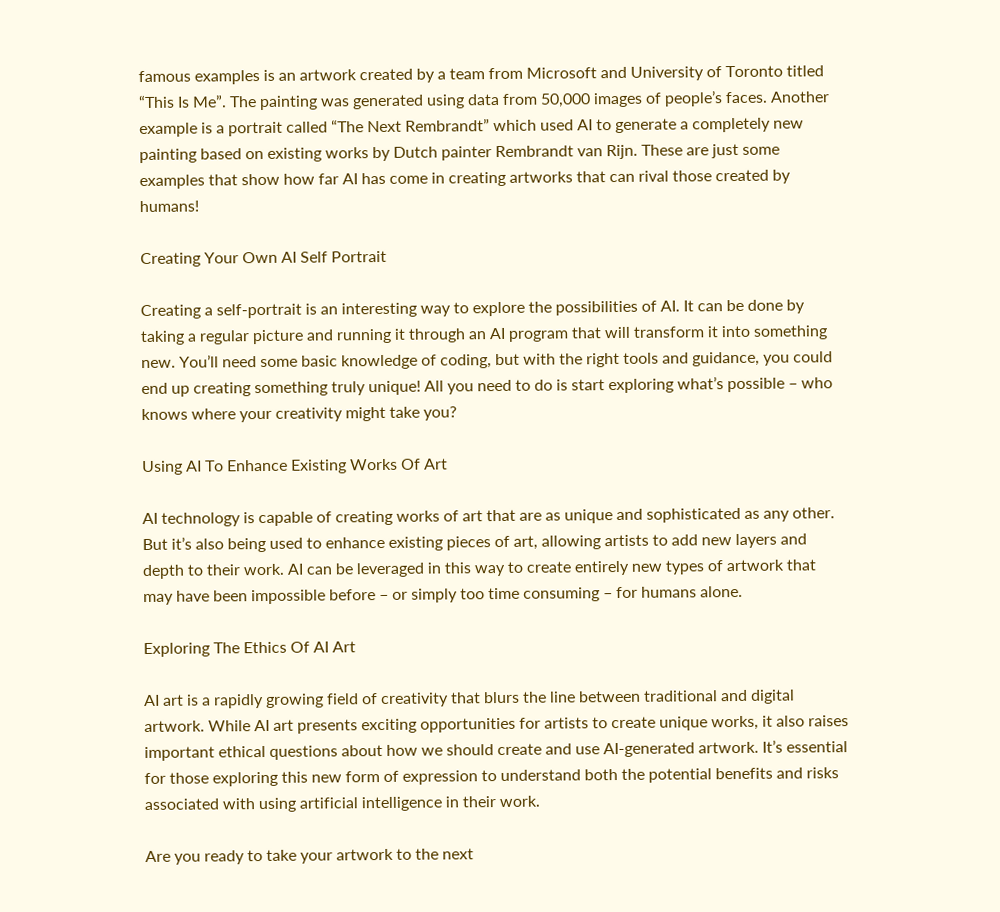famous examples is an artwork created by a team from Microsoft and University of Toronto titled “This Is Me”. The painting was generated using data from 50,000 images of people’s faces. Another example is a portrait called “The Next Rembrandt” which used AI to generate a completely new painting based on existing works by Dutch painter Rembrandt van Rijn. These are just some examples that show how far AI has come in creating artworks that can rival those created by humans!

Creating Your Own AI Self Portrait

Creating a self-portrait is an interesting way to explore the possibilities of AI. It can be done by taking a regular picture and running it through an AI program that will transform it into something new. You’ll need some basic knowledge of coding, but with the right tools and guidance, you could end up creating something truly unique! All you need to do is start exploring what’s possible – who knows where your creativity might take you?

Using AI To Enhance Existing Works Of Art

AI technology is capable of creating works of art that are as unique and sophisticated as any other. But it’s also being used to enhance existing pieces of art, allowing artists to add new layers and depth to their work. AI can be leveraged in this way to create entirely new types of artwork that may have been impossible before – or simply too time consuming – for humans alone.

Exploring The Ethics Of AI Art

AI art is a rapidly growing field of creativity that blurs the line between traditional and digital artwork. While AI art presents exciting opportunities for artists to create unique works, it also raises important ethical questions about how we should create and use AI-generated artwork. It’s essential for those exploring this new form of expression to understand both the potential benefits and risks associated with using artificial intelligence in their work.

Are you ready to take your artwork to the next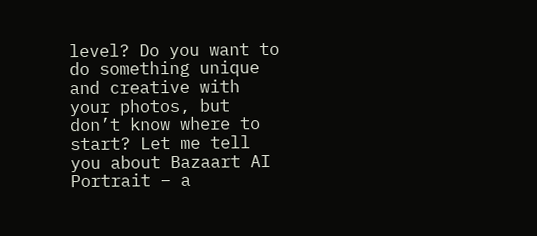level? Do you want to do something unique and creative with your photos, but don’t know where to start? Let me tell you about Bazaart AI Portrait – a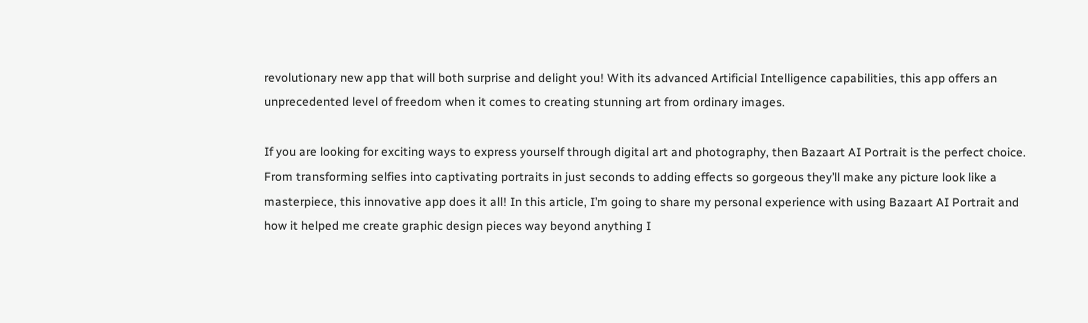revolutionary new app that will both surprise and delight you! With its advanced Artificial Intelligence capabilities, this app offers an unprecedented level of freedom when it comes to creating stunning art from ordinary images.

If you are looking for exciting ways to express yourself through digital art and photography, then Bazaart AI Portrait is the perfect choice. From transforming selfies into captivating portraits in just seconds to adding effects so gorgeous they’ll make any picture look like a masterpiece, this innovative app does it all! In this article, I’m going to share my personal experience with using Bazaart AI Portrait and how it helped me create graphic design pieces way beyond anything I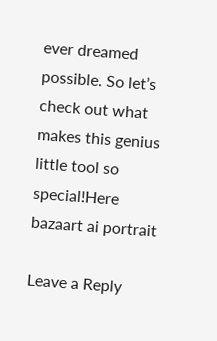ever dreamed possible. So let’s check out what makes this genius little tool so special!Here bazaart ai portrait

Leave a Reply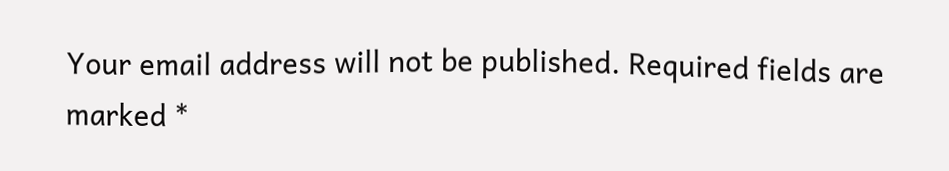Your email address will not be published. Required fields are marked *